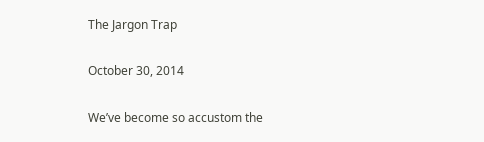The Jargon Trap

October 30, 2014

We’ve become so accustom the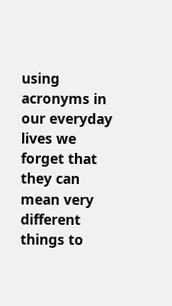using acronyms in our everyday lives we forget that they can mean very different things to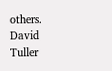others. David Tuller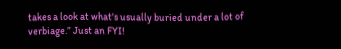takes a look at what's usually buried under a lot of verbiage.” Just an FYI!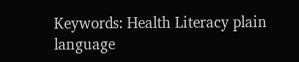Keywords: Health Literacy plain language